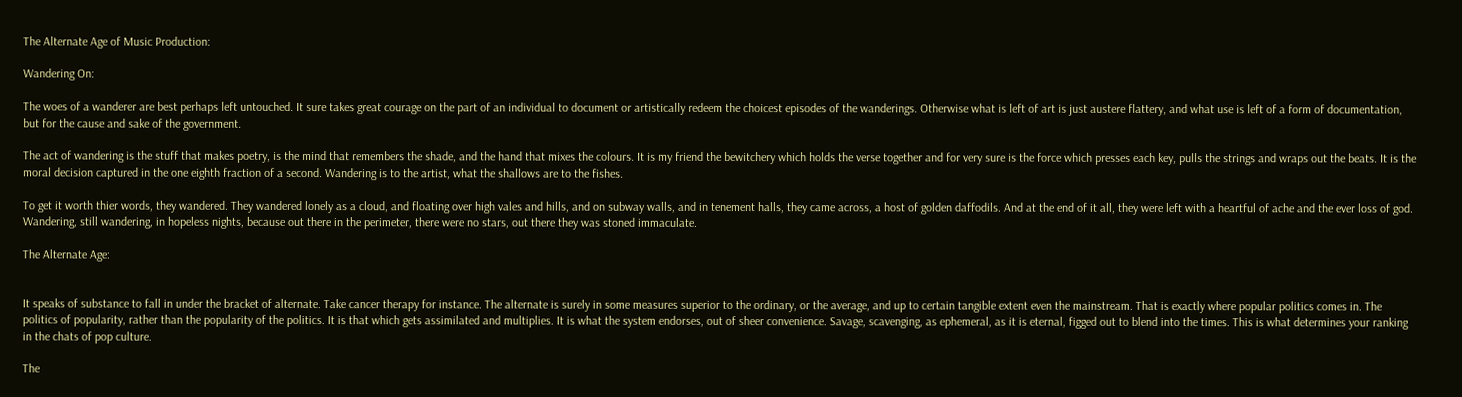The Alternate Age of Music Production:

Wandering On:

The woes of a wanderer are best perhaps left untouched. It sure takes great courage on the part of an individual to document or artistically redeem the choicest episodes of the wanderings. Otherwise what is left of art is just austere flattery, and what use is left of a form of documentation, but for the cause and sake of the government.

The act of wandering is the stuff that makes poetry, is the mind that remembers the shade, and the hand that mixes the colours. It is my friend the bewitchery which holds the verse together and for very sure is the force which presses each key, pulls the strings and wraps out the beats. It is the moral decision captured in the one eighth fraction of a second. Wandering is to the artist, what the shallows are to the fishes.

To get it worth thier words, they wandered. They wandered lonely as a cloud, and floating over high vales and hills, and on subway walls, and in tenement halls, they came across, a host of golden daffodils. And at the end of it all, they were left with a heartful of ache and the ever loss of god. Wandering, still wandering, in hopeless nights, because out there in the perimeter, there were no stars, out there they was stoned immaculate.

The Alternate Age:


It speaks of substance to fall in under the bracket of alternate. Take cancer therapy for instance. The alternate is surely in some measures superior to the ordinary, or the average, and up to certain tangible extent even the mainstream. That is exactly where popular politics comes in. The politics of popularity, rather than the popularity of the politics. It is that which gets assimilated and multiplies. It is what the system endorses, out of sheer convenience. Savage, scavenging, as ephemeral, as it is eternal, figged out to blend into the times. This is what determines your ranking in the chats of pop culture.

The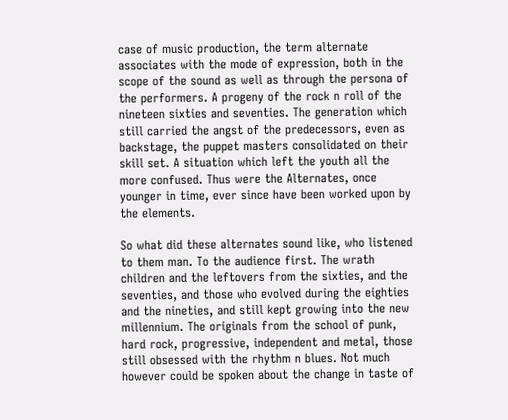case of music production, the term alternate associates with the mode of expression, both in the scope of the sound as well as through the persona of the performers. A progeny of the rock n roll of the nineteen sixties and seventies. The generation which still carried the angst of the predecessors, even as backstage, the puppet masters consolidated on their skill set. A situation which left the youth all the more confused. Thus were the Alternates, once younger in time, ever since have been worked upon by the elements.

So what did these alternates sound like, who listened to them man. To the audience first. The wrath children and the leftovers from the sixties, and the seventies, and those who evolved during the eighties and the nineties, and still kept growing into the new millennium. The originals from the school of punk, hard rock, progressive, independent and metal, those still obsessed with the rhythm n blues. Not much however could be spoken about the change in taste of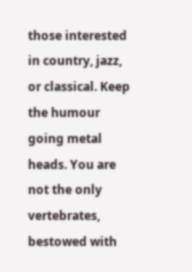those interested in country, jazz, or classical. Keep the humour going metal heads. You are not the only vertebrates, bestowed with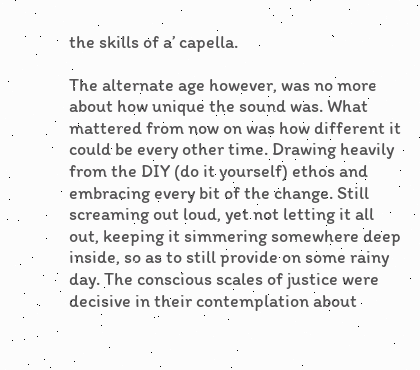the skills of a’ capella.

The alternate age however, was no more about how unique the sound was. What mattered from now on was how different it could be every other time. Drawing heavily from the DIY (do it yourself) ethos and embracing every bit of the change. Still screaming out loud, yet not letting it all out, keeping it simmering somewhere deep inside, so as to still provide on some rainy day. The conscious scales of justice were decisive in their contemplation about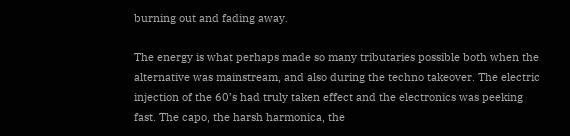burning out and fading away.

The energy is what perhaps made so many tributaries possible both when the alternative was mainstream, and also during the techno takeover. The electric injection of the 60’s had truly taken effect and the electronics was peeking fast. The capo, the harsh harmonica, the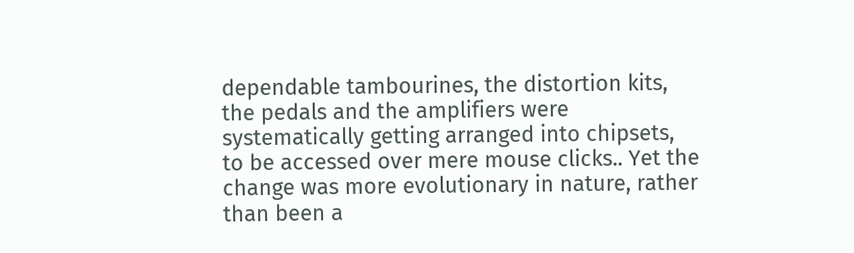dependable tambourines, the distortion kits,  the pedals and the amplifiers were systematically getting arranged into chipsets, to be accessed over mere mouse clicks.. Yet the change was more evolutionary in nature, rather than been a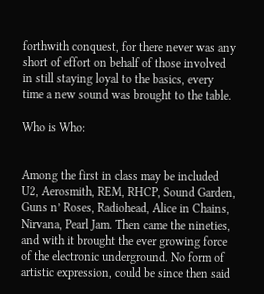forthwith conquest, for there never was any short of effort on behalf of those involved in still staying loyal to the basics, every time a new sound was brought to the table.

Who is Who:


Among the first in class may be included U2, Aerosmith, REM, RHCP, Sound Garden, Guns n’ Roses, Radiohead, Alice in Chains, Nirvana, Pearl Jam. Then came the nineties, and with it brought the ever growing force of the electronic underground. No form of artistic expression, could be since then said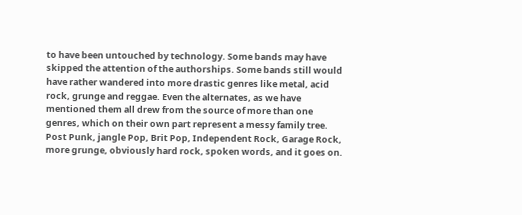to have been untouched by technology. Some bands may have skipped the attention of the authorships. Some bands still would have rather wandered into more drastic genres like metal, acid rock, grunge and reggae. Even the alternates, as we have mentioned them all drew from the source of more than one genres, which on their own part represent a messy family tree. Post Punk, jangle Pop, Brit Pop, Independent Rock, Garage Rock, more grunge, obviously hard rock, spoken words, and it goes on.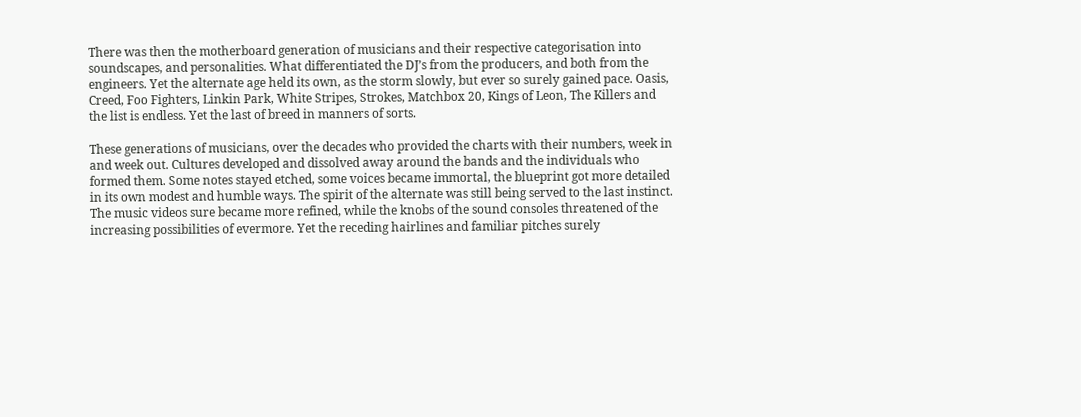There was then the motherboard generation of musicians and their respective categorisation into soundscapes, and personalities. What differentiated the DJ’s from the producers, and both from the engineers. Yet the alternate age held its own, as the storm slowly, but ever so surely gained pace. Oasis, Creed, Foo Fighters, Linkin Park, White Stripes, Strokes, Matchbox 20, Kings of Leon, The Killers and the list is endless. Yet the last of breed in manners of sorts.

These generations of musicians, over the decades who provided the charts with their numbers, week in and week out. Cultures developed and dissolved away around the bands and the individuals who formed them. Some notes stayed etched, some voices became immortal, the blueprint got more detailed in its own modest and humble ways. The spirit of the alternate was still being served to the last instinct. The music videos sure became more refined, while the knobs of the sound consoles threatened of the increasing possibilities of evermore. Yet the receding hairlines and familiar pitches surely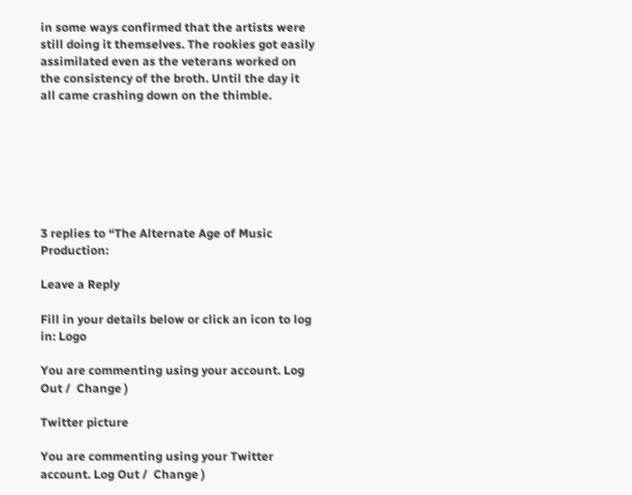in some ways confirmed that the artists were still doing it themselves. The rookies got easily assimilated even as the veterans worked on the consistency of the broth. Until the day it all came crashing down on the thimble.







3 replies to “The Alternate Age of Music Production:

Leave a Reply

Fill in your details below or click an icon to log in: Logo

You are commenting using your account. Log Out /  Change )

Twitter picture

You are commenting using your Twitter account. Log Out /  Change )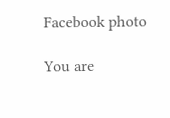Facebook photo

You are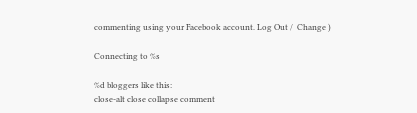commenting using your Facebook account. Log Out /  Change )

Connecting to %s

%d bloggers like this:
close-alt close collapse comment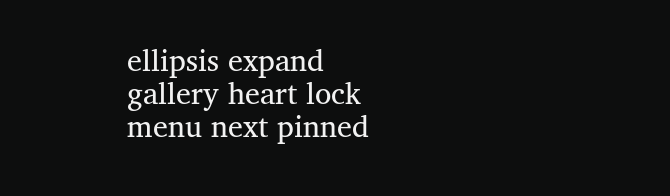ellipsis expand gallery heart lock menu next pinned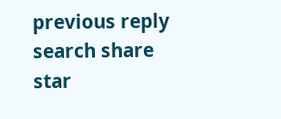previous reply search share star